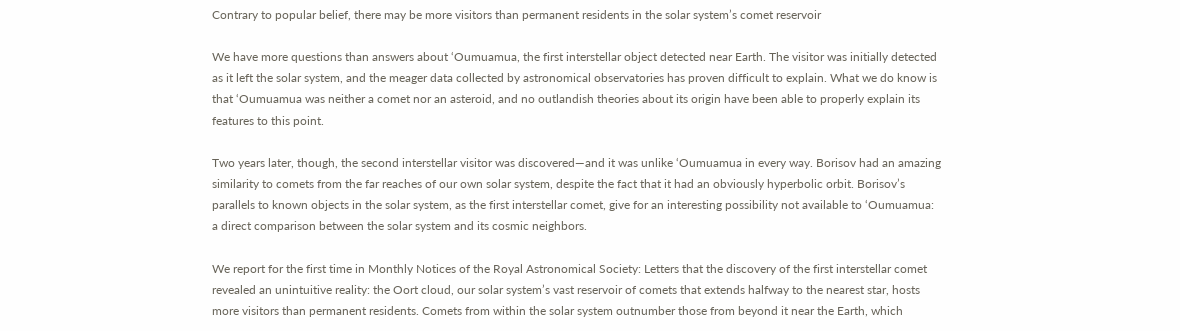Contrary to popular belief, there may be more visitors than permanent residents in the solar system’s comet reservoir

We have more questions than answers about ‘Oumuamua, the first interstellar object detected near Earth. The visitor was initially detected as it left the solar system, and the meager data collected by astronomical observatories has proven difficult to explain. What we do know is that ‘Oumuamua was neither a comet nor an asteroid, and no outlandish theories about its origin have been able to properly explain its features to this point.

Two years later, though, the second interstellar visitor was discovered—and it was unlike ‘Oumuamua in every way. Borisov had an amazing similarity to comets from the far reaches of our own solar system, despite the fact that it had an obviously hyperbolic orbit. Borisov’s parallels to known objects in the solar system, as the first interstellar comet, give for an interesting possibility not available to ‘Oumuamua: a direct comparison between the solar system and its cosmic neighbors.

We report for the first time in Monthly Notices of the Royal Astronomical Society: Letters that the discovery of the first interstellar comet revealed an unintuitive reality: the Oort cloud, our solar system’s vast reservoir of comets that extends halfway to the nearest star, hosts more visitors than permanent residents. Comets from within the solar system outnumber those from beyond it near the Earth, which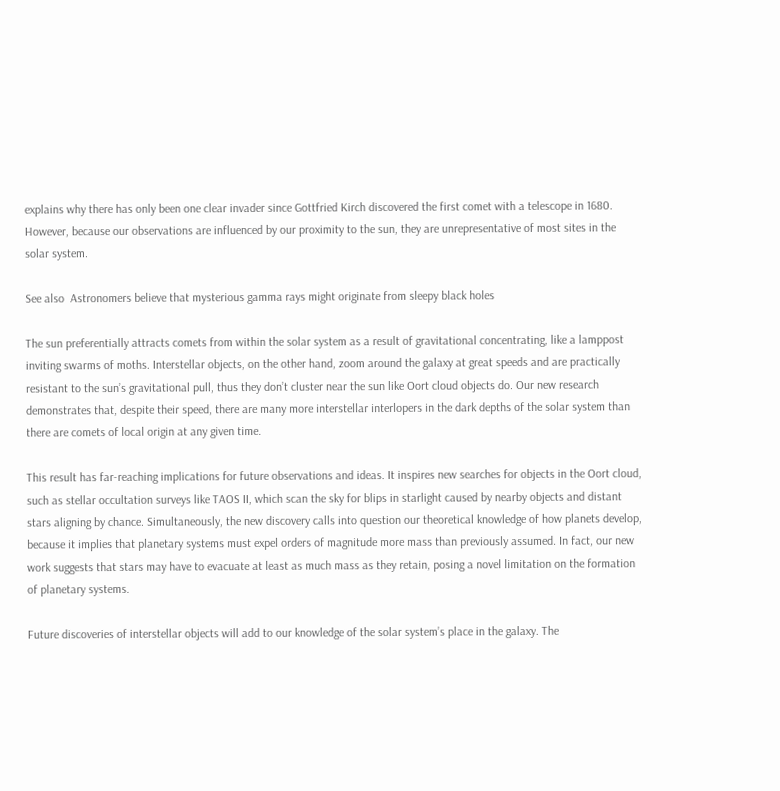explains why there has only been one clear invader since Gottfried Kirch discovered the first comet with a telescope in 1680. However, because our observations are influenced by our proximity to the sun, they are unrepresentative of most sites in the solar system.

See also  Astronomers believe that mysterious gamma rays might originate from sleepy black holes

The sun preferentially attracts comets from within the solar system as a result of gravitational concentrating, like a lamppost inviting swarms of moths. Interstellar objects, on the other hand, zoom around the galaxy at great speeds and are practically resistant to the sun’s gravitational pull, thus they don’t cluster near the sun like Oort cloud objects do. Our new research demonstrates that, despite their speed, there are many more interstellar interlopers in the dark depths of the solar system than there are comets of local origin at any given time.

This result has far-reaching implications for future observations and ideas. It inspires new searches for objects in the Oort cloud, such as stellar occultation surveys like TAOS II, which scan the sky for blips in starlight caused by nearby objects and distant stars aligning by chance. Simultaneously, the new discovery calls into question our theoretical knowledge of how planets develop, because it implies that planetary systems must expel orders of magnitude more mass than previously assumed. In fact, our new work suggests that stars may have to evacuate at least as much mass as they retain, posing a novel limitation on the formation of planetary systems.

Future discoveries of interstellar objects will add to our knowledge of the solar system’s place in the galaxy. The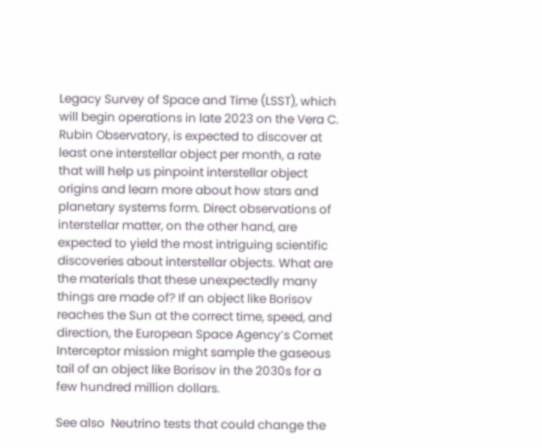Legacy Survey of Space and Time (LSST), which will begin operations in late 2023 on the Vera C. Rubin Observatory, is expected to discover at least one interstellar object per month, a rate that will help us pinpoint interstellar object origins and learn more about how stars and planetary systems form. Direct observations of interstellar matter, on the other hand, are expected to yield the most intriguing scientific discoveries about interstellar objects. What are the materials that these unexpectedly many things are made of? If an object like Borisov reaches the Sun at the correct time, speed, and direction, the European Space Agency’s Comet Interceptor mission might sample the gaseous tail of an object like Borisov in the 2030s for a few hundred million dollars.

See also  Neutrino tests that could change the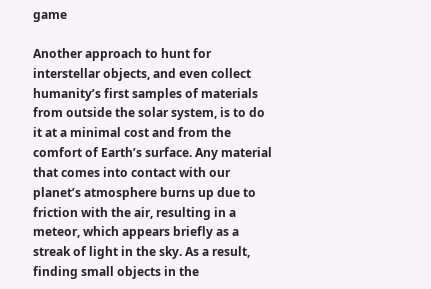game

Another approach to hunt for interstellar objects, and even collect humanity’s first samples of materials from outside the solar system, is to do it at a minimal cost and from the comfort of Earth’s surface. Any material that comes into contact with our planet’s atmosphere burns up due to friction with the air, resulting in a meteor, which appears briefly as a streak of light in the sky. As a result, finding small objects in the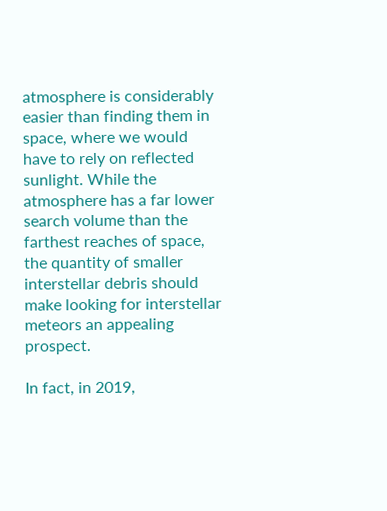atmosphere is considerably easier than finding them in space, where we would have to rely on reflected sunlight. While the atmosphere has a far lower search volume than the farthest reaches of space, the quantity of smaller interstellar debris should make looking for interstellar meteors an appealing prospect.

In fact, in 2019,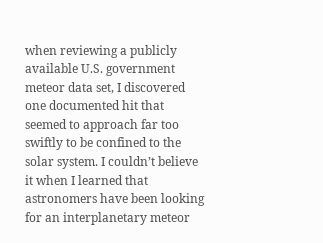when reviewing a publicly available U.S. government meteor data set, I discovered one documented hit that seemed to approach far too swiftly to be confined to the solar system. I couldn’t believe it when I learned that astronomers have been looking for an interplanetary meteor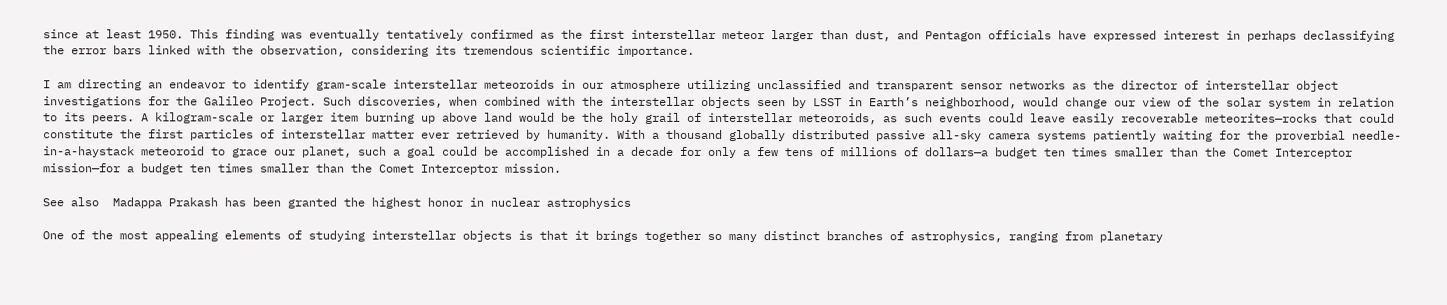since at least 1950. This finding was eventually tentatively confirmed as the first interstellar meteor larger than dust, and Pentagon officials have expressed interest in perhaps declassifying the error bars linked with the observation, considering its tremendous scientific importance.

I am directing an endeavor to identify gram-scale interstellar meteoroids in our atmosphere utilizing unclassified and transparent sensor networks as the director of interstellar object investigations for the Galileo Project. Such discoveries, when combined with the interstellar objects seen by LSST in Earth’s neighborhood, would change our view of the solar system in relation to its peers. A kilogram-scale or larger item burning up above land would be the holy grail of interstellar meteoroids, as such events could leave easily recoverable meteorites—rocks that could constitute the first particles of interstellar matter ever retrieved by humanity. With a thousand globally distributed passive all-sky camera systems patiently waiting for the proverbial needle-in-a-haystack meteoroid to grace our planet, such a goal could be accomplished in a decade for only a few tens of millions of dollars—a budget ten times smaller than the Comet Interceptor mission—for a budget ten times smaller than the Comet Interceptor mission.

See also  Madappa Prakash has been granted the highest honor in nuclear astrophysics

One of the most appealing elements of studying interstellar objects is that it brings together so many distinct branches of astrophysics, ranging from planetary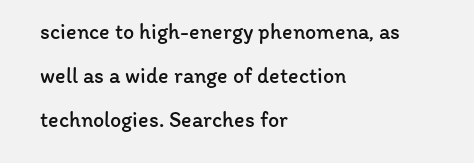science to high-energy phenomena, as well as a wide range of detection technologies. Searches for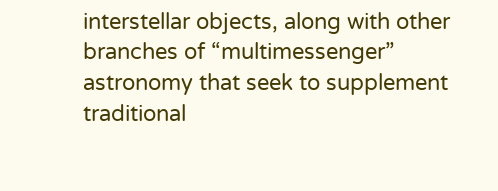interstellar objects, along with other branches of “multimessenger” astronomy that seek to supplement traditional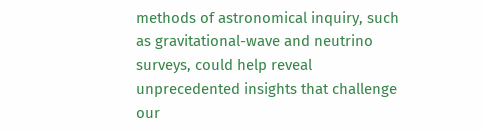methods of astronomical inquiry, such as gravitational-wave and neutrino surveys, could help reveal unprecedented insights that challenge our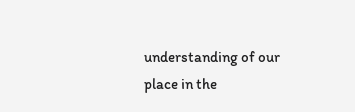understanding of our place in the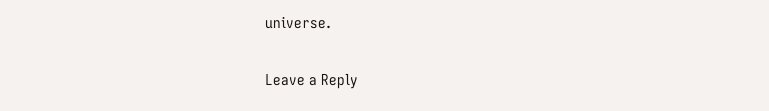universe.

Leave a Reply